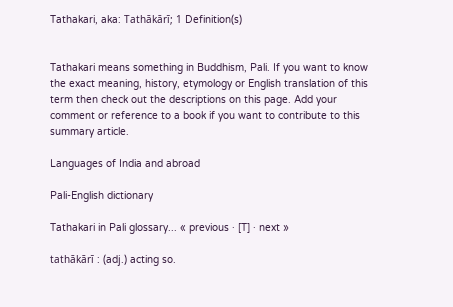Tathakari, aka: Tathākārī; 1 Definition(s)


Tathakari means something in Buddhism, Pali. If you want to know the exact meaning, history, etymology or English translation of this term then check out the descriptions on this page. Add your comment or reference to a book if you want to contribute to this summary article.

Languages of India and abroad

Pali-English dictionary

Tathakari in Pali glossary... « previous · [T] · next »

tathākārī : (adj.) acting so.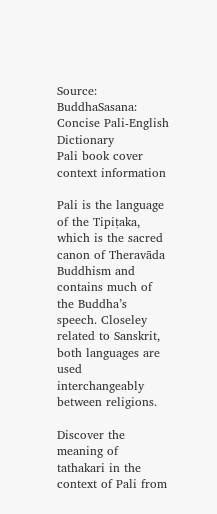Source: BuddhaSasana: Concise Pali-English Dictionary
Pali book cover
context information

Pali is the language of the Tipiṭaka, which is the sacred canon of Theravāda Buddhism and contains much of the Buddha’s speech. Closeley related to Sanskrit, both languages are used interchangeably between religions.

Discover the meaning of tathakari in the context of Pali from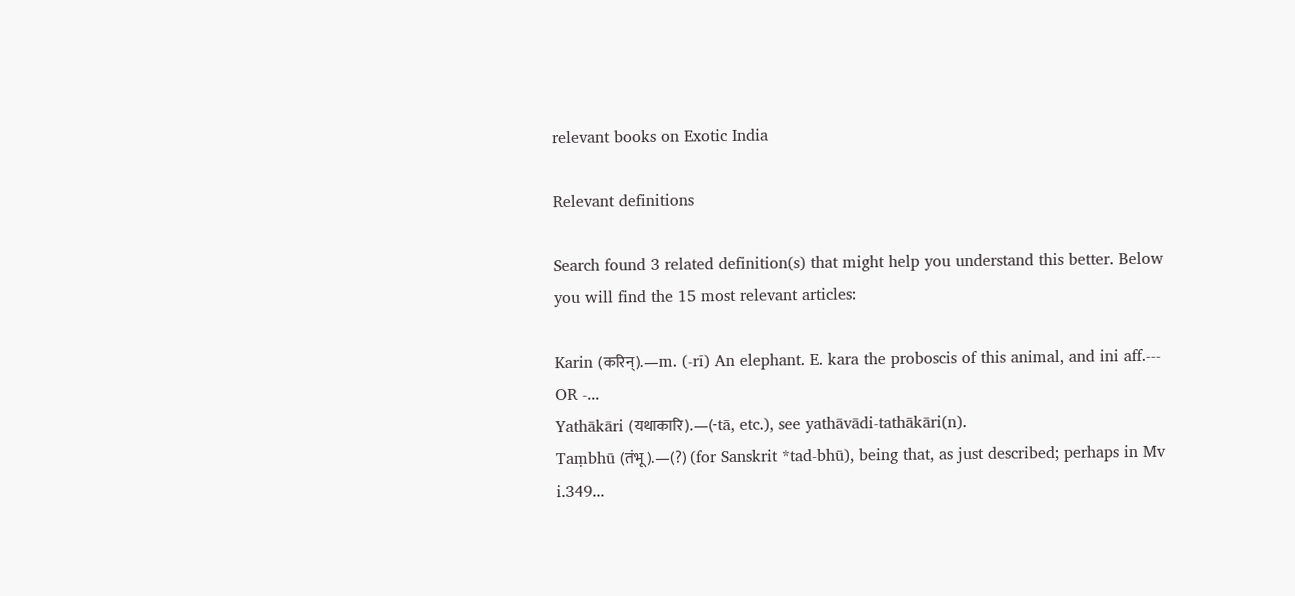relevant books on Exotic India

Relevant definitions

Search found 3 related definition(s) that might help you understand this better. Below you will find the 15 most relevant articles:

Karin (करिन्).—m. (-rī) An elephant. E. kara the proboscis of this animal, and ini aff.--- OR -...
Yathākāri (यथाकारि).—(-tā, etc.), see yathāvādi-tathākāri(n).
Taṃbhū (तंभू).—(?) (for Sanskrit *tad-bhū), being that, as just described; perhaps in Mv i.349...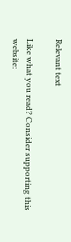Relevant text

Like what you read? Consider supporting this website: